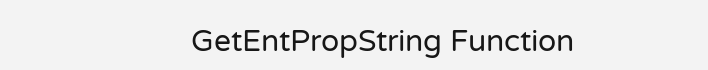GetEntPropString Function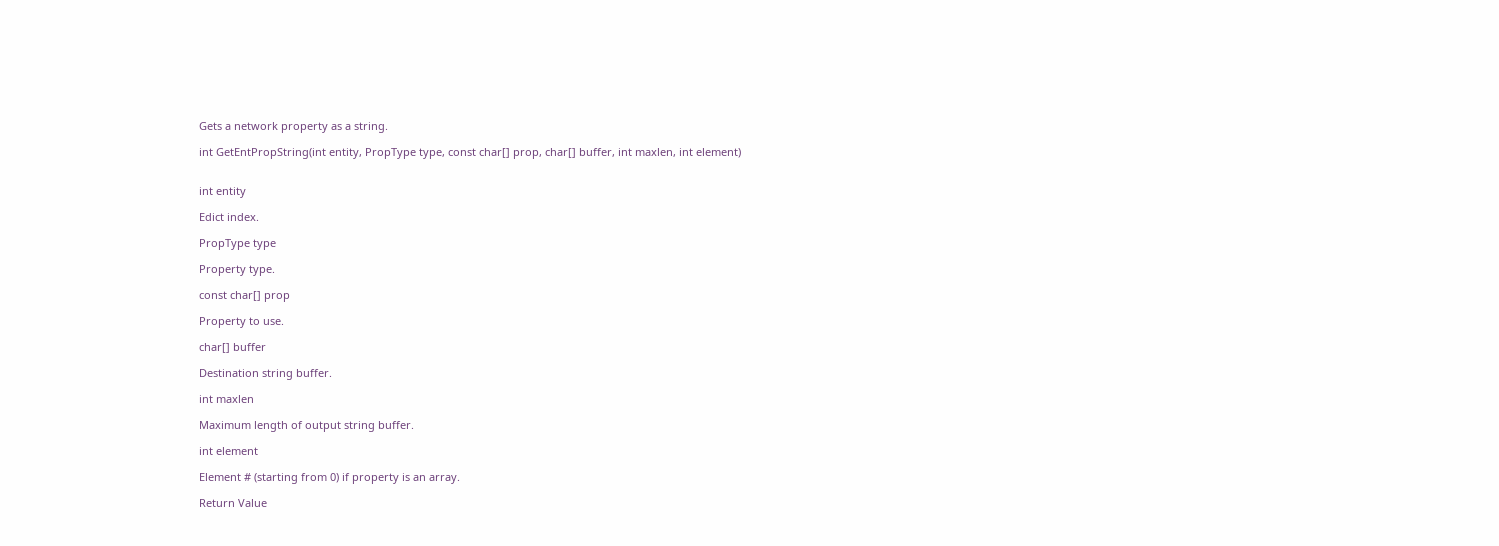Gets a network property as a string.

int GetEntPropString(int entity, PropType type, const char[] prop, char[] buffer, int maxlen, int element)


int entity

Edict index.

PropType type

Property type.

const char[] prop

Property to use.

char[] buffer

Destination string buffer.

int maxlen

Maximum length of output string buffer.

int element

Element # (starting from 0) if property is an array.

Return Value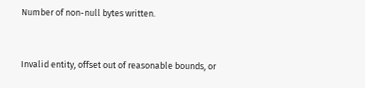Number of non-null bytes written.


Invalid entity, offset out of reasonable bounds, or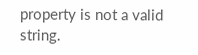property is not a valid string.